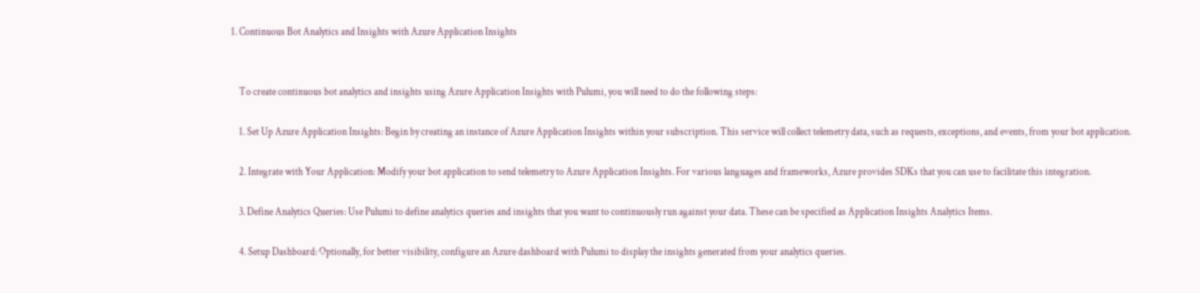1. Continuous Bot Analytics and Insights with Azure Application Insights


    To create continuous bot analytics and insights using Azure Application Insights with Pulumi, you will need to do the following steps:

    1. Set Up Azure Application Insights: Begin by creating an instance of Azure Application Insights within your subscription. This service will collect telemetry data, such as requests, exceptions, and events, from your bot application.

    2. Integrate with Your Application: Modify your bot application to send telemetry to Azure Application Insights. For various languages and frameworks, Azure provides SDKs that you can use to facilitate this integration.

    3. Define Analytics Queries: Use Pulumi to define analytics queries and insights that you want to continuously run against your data. These can be specified as Application Insights Analytics Items.

    4. Setup Dashboard: Optionally, for better visibility, configure an Azure dashboard with Pulumi to display the insights generated from your analytics queries.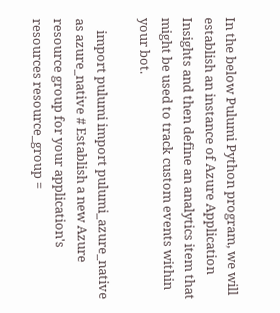In the below Pulumi Python program, we will establish an instance of Azure Application Insights and then define an analytics item that might be used to track custom events within your bot.

    import pulumi import pulumi_azure_native as azure_native # Establish a new Azure resource group for your application's resources resource_group =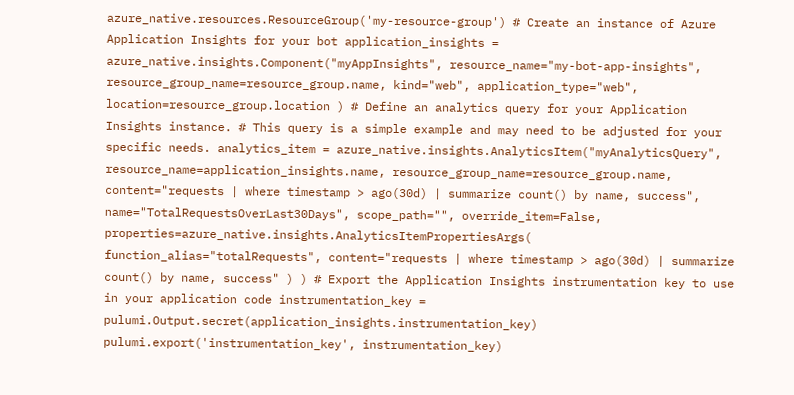azure_native.resources.ResourceGroup('my-resource-group') # Create an instance of Azure Application Insights for your bot application_insights = azure_native.insights.Component("myAppInsights", resource_name="my-bot-app-insights", resource_group_name=resource_group.name, kind="web", application_type="web", location=resource_group.location ) # Define an analytics query for your Application Insights instance. # This query is a simple example and may need to be adjusted for your specific needs. analytics_item = azure_native.insights.AnalyticsItem("myAnalyticsQuery", resource_name=application_insights.name, resource_group_name=resource_group.name, content="requests | where timestamp > ago(30d) | summarize count() by name, success", name="TotalRequestsOverLast30Days", scope_path="", override_item=False, properties=azure_native.insights.AnalyticsItemPropertiesArgs( function_alias="totalRequests", content="requests | where timestamp > ago(30d) | summarize count() by name, success" ) ) # Export the Application Insights instrumentation key to use in your application code instrumentation_key = pulumi.Output.secret(application_insights.instrumentation_key) pulumi.export('instrumentation_key', instrumentation_key)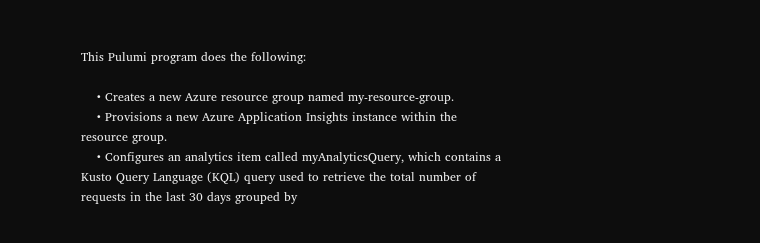This Pulumi program does the following:

    • Creates a new Azure resource group named my-resource-group.
    • Provisions a new Azure Application Insights instance within the resource group.
    • Configures an analytics item called myAnalyticsQuery, which contains a Kusto Query Language (KQL) query used to retrieve the total number of requests in the last 30 days grouped by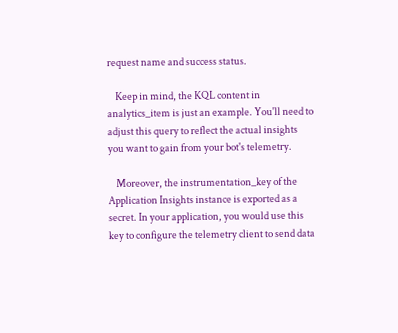request name and success status.

    Keep in mind, the KQL content in analytics_item is just an example. You'll need to adjust this query to reflect the actual insights you want to gain from your bot's telemetry.

    Moreover, the instrumentation_key of the Application Insights instance is exported as a secret. In your application, you would use this key to configure the telemetry client to send data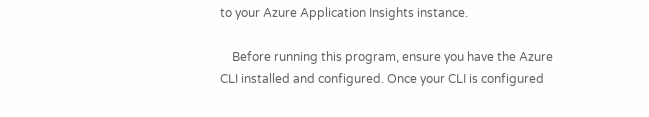to your Azure Application Insights instance.

    Before running this program, ensure you have the Azure CLI installed and configured. Once your CLI is configured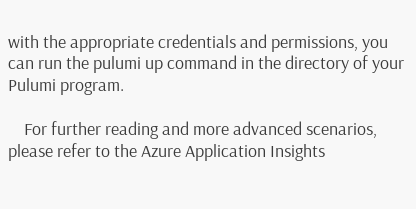with the appropriate credentials and permissions, you can run the pulumi up command in the directory of your Pulumi program.

    For further reading and more advanced scenarios, please refer to the Azure Application Insights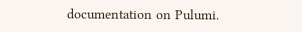documentation on Pulumi.